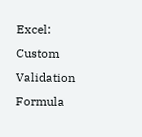Excel: Custom Validation Formula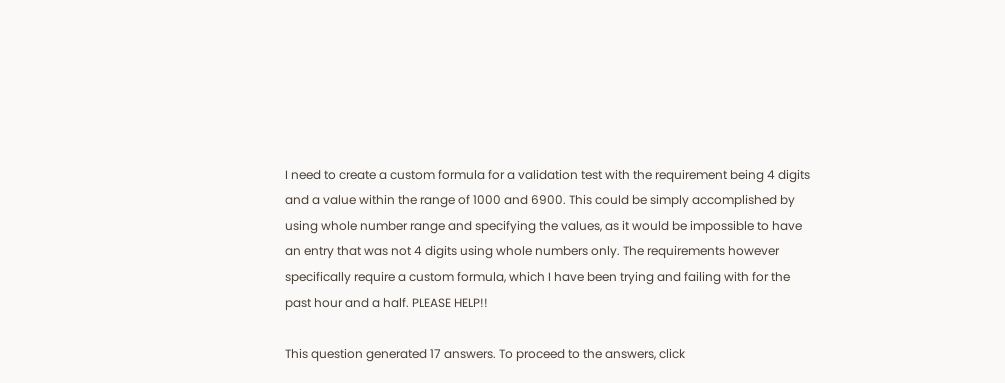I need to create a custom formula for a validation test with the requirement being 4 digits and a value within the range of 1000 and 6900. This could be simply accomplished by using whole number range and specifying the values, as it would be impossible to have an entry that was not 4 digits using whole numbers only. The requirements however specifically require a custom formula, which I have been trying and failing with for the past hour and a half. PLEASE HELP!!

This question generated 17 answers. To proceed to the answers, click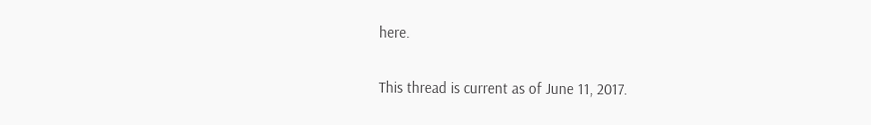here.

This thread is current as of June 11, 2017.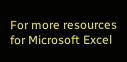For more resources for Microsoft Excel